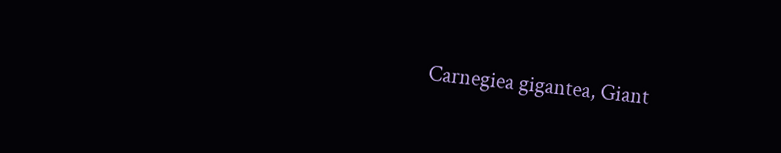Carnegiea gigantea, Giant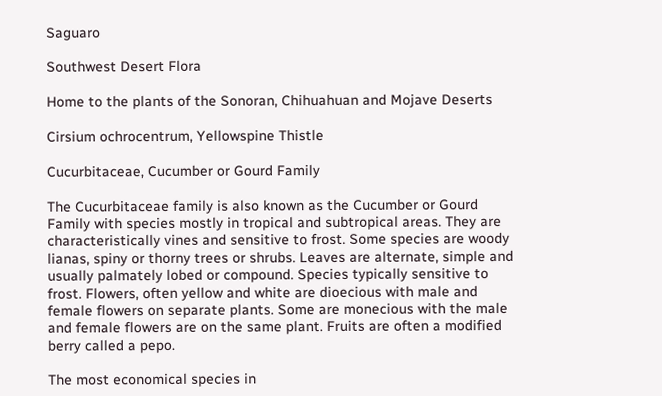Saguaro

Southwest Desert Flora

Home to the plants of the Sonoran, Chihuahuan and Mojave Deserts

Cirsium ochrocentrum, Yellowspine Thistle

Cucurbitaceae, Cucumber or Gourd Family

The Cucurbitaceae family is also known as the Cucumber or Gourd Family with species mostly in tropical and subtropical areas. They are characteristically vines and sensitive to frost. Some species are woody lianas, spiny or thorny trees or shrubs. Leaves are alternate, simple and usually palmately lobed or compound. Species typically sensitive to frost. Flowers, often yellow and white are dioecious with male and female flowers on separate plants. Some are monecious with the male and female flowers are on the same plant. Fruits are often a modified berry called a pepo.

The most economical species in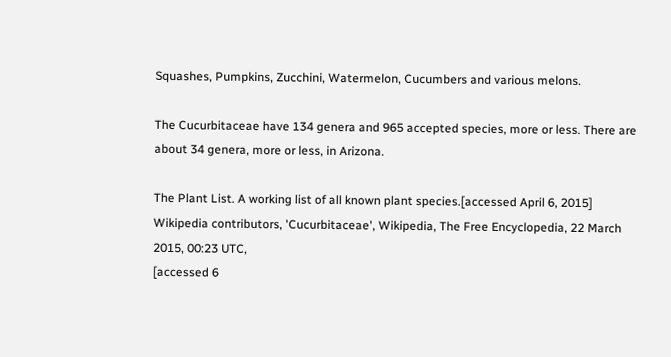Squashes, Pumpkins, Zucchini, Watermelon, Cucumbers and various melons.

The Cucurbitaceae have 134 genera and 965 accepted species, more or less. There are about 34 genera, more or less, in Arizona.

The Plant List. A working list of all known plant species.[accessed April 6, 2015]
Wikipedia contributors, 'Cucurbitaceae', Wikipedia, The Free Encyclopedia, 22 March 2015, 00:23 UTC,
[accessed 6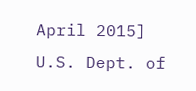April 2015]
U.S. Dept. of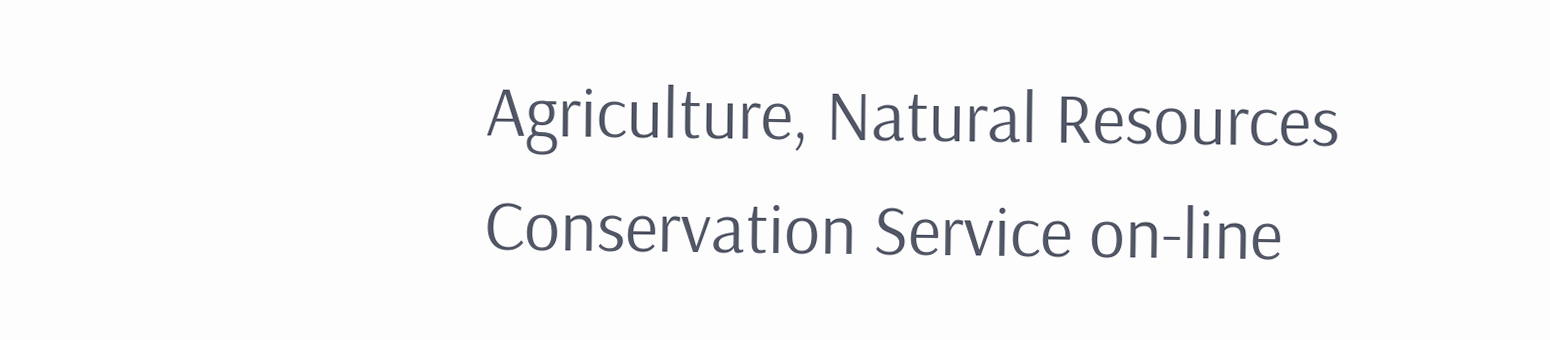Agriculture, Natural Resources Conservation Service on-line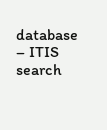database – ITIS search